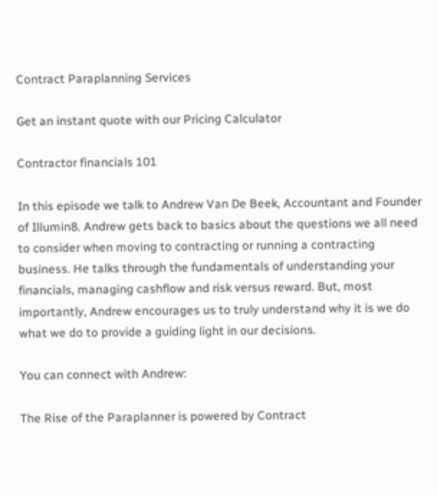Contract Paraplanning Services

Get an instant quote with our Pricing Calculator

Contractor financials 101

In this episode we talk to Andrew Van De Beek, Accountant and Founder of Illumin8. Andrew gets back to basics about the questions we all need to consider when moving to contracting or running a contracting business. He talks through the fundamentals of understanding your financials, managing cashflow and risk versus reward. But, most importantly, Andrew encourages us to truly understand why it is we do what we do to provide a guiding light in our decisions.

You can connect with Andrew:

The Rise of the Paraplanner is powered by Contract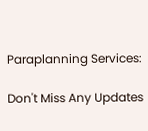Paraplanning Services:

Don't Miss Any Updates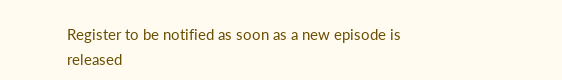Register to be notified as soon as a new episode is released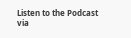Listen to the Podcast via